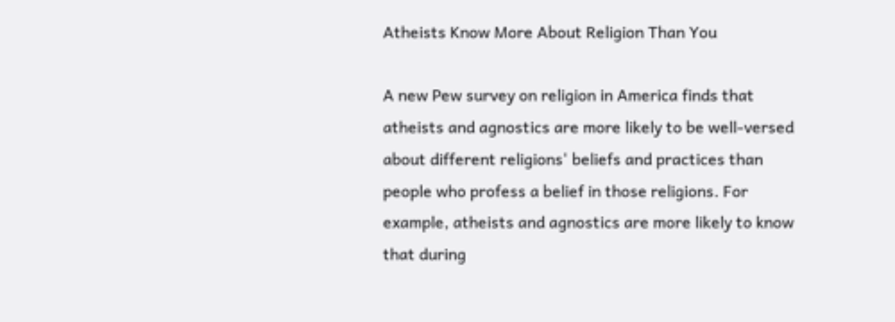Atheists Know More About Religion Than You

A new Pew survey on religion in America finds that atheists and agnostics are more likely to be well-versed about different religions' beliefs and practices than people who profess a belief in those religions. For example, atheists and agnostics are more likely to know that during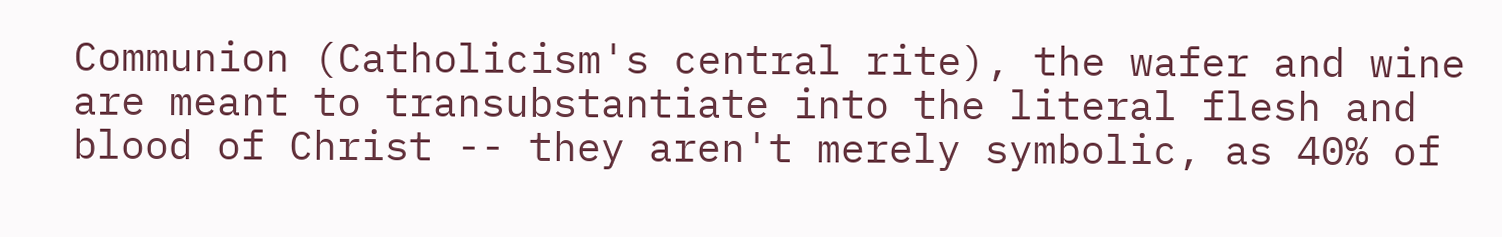Communion (Catholicism's central rite), the wafer and wine are meant to transubstantiate into the literal flesh and blood of Christ -- they aren't merely symbolic, as 40% of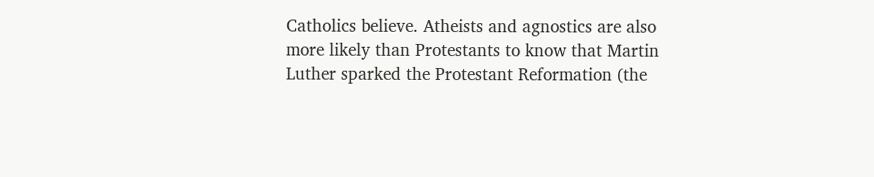Catholics believe. Atheists and agnostics are also more likely than Protestants to know that Martin Luther sparked the Protestant Reformation (the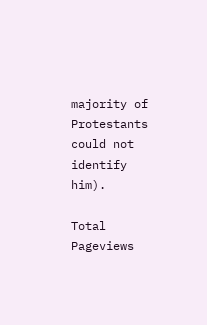majority of Protestants could not identify him).

Total Pageviews